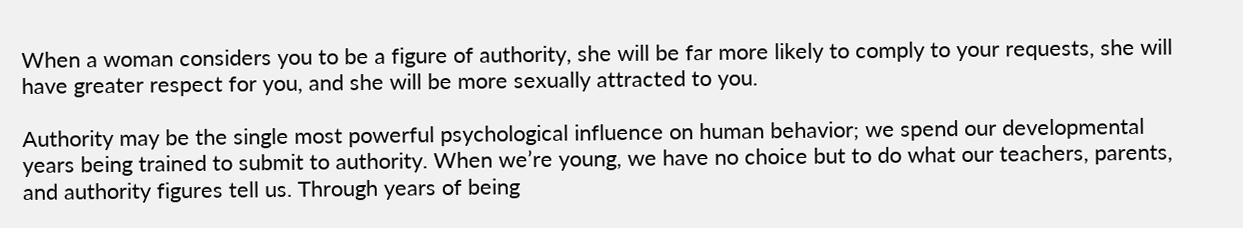When a woman considers you to be a figure of authority, she will be far more likely to comply to your requests, she will have greater respect for you, and she will be more sexually attracted to you.

Authority may be the single most powerful psychological influence on human behavior; we spend our developmental years being trained to submit to authority. When we’re young, we have no choice but to do what our teachers, parents, and authority figures tell us. Through years of being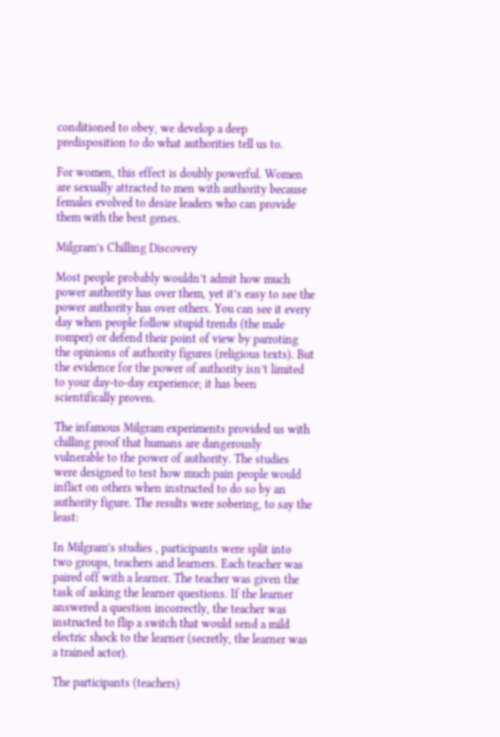conditioned to obey, we develop a deep predisposition to do what authorities tell us to.

For women, this effect is doubly powerful. Women are sexually attracted to men with authority because females evolved to desire leaders who can provide them with the best genes.

Milgram’s Chilling Discovery

Most people probably wouldn’t admit how much power authority has over them, yet it’s easy to see the power authority has over others. You can see it every day when people follow stupid trends (the male romper) or defend their point of view by parroting the opinions of authority figures (religious texts). But the evidence for the power of authority isn’t limited to your day-to-day experience; it has been scientifically proven.

The infamous Milgram experiments provided us with chilling proof that humans are dangerously vulnerable to the power of authority. The studies were designed to test how much pain people would inflict on others when instructed to do so by an authority figure. The results were sobering, to say the least:

In Milgram’s studies , participants were split into two groups, teachers and learners. Each teacher was paired off with a learner. The teacher was given the task of asking the learner questions. If the learner answered a question incorrectly, the teacher was instructed to flip a switch that would send a mild electric shock to the learner (secretly, the learner was a trained actor).

The participants (teachers)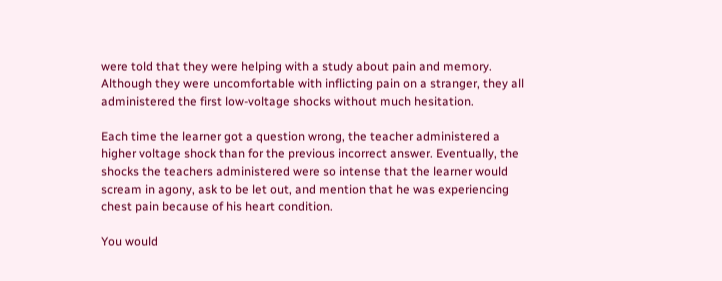were told that they were helping with a study about pain and memory. Although they were uncomfortable with inflicting pain on a stranger, they all administered the first low-voltage shocks without much hesitation.

Each time the learner got a question wrong, the teacher administered a higher voltage shock than for the previous incorrect answer. Eventually, the shocks the teachers administered were so intense that the learner would scream in agony, ask to be let out, and mention that he was experiencing chest pain because of his heart condition.

You would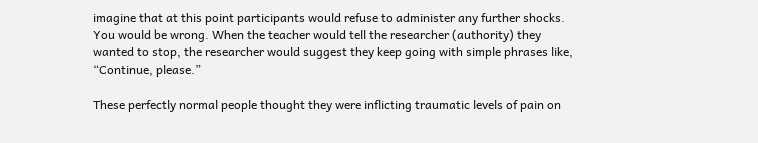imagine that at this point participants would refuse to administer any further shocks. You would be wrong. When the teacher would tell the researcher (authority) they wanted to stop, the researcher would suggest they keep going with simple phrases like, “Continue, please.”

These perfectly normal people thought they were inflicting traumatic levels of pain on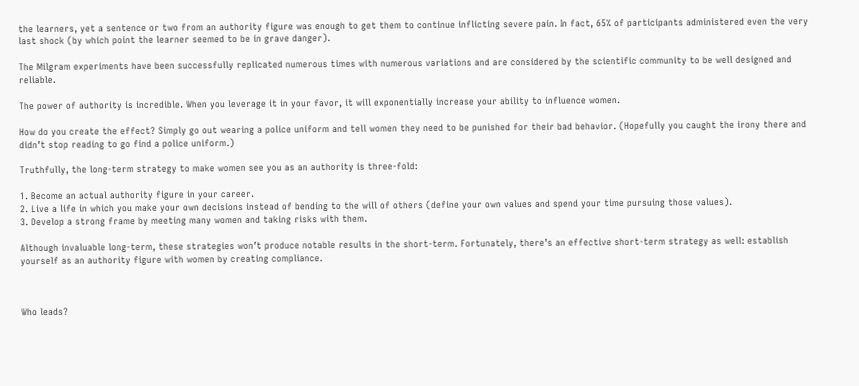the learners, yet a sentence or two from an authority figure was enough to get them to continue inflicting severe pain. In fact, 65% of participants administered even the very last shock (by which point the learner seemed to be in grave danger).

The Milgram experiments have been successfully replicated numerous times with numerous variations and are considered by the scientific community to be well designed and reliable.

The power of authority is incredible. When you leverage it in your favor, it will exponentially increase your ability to influence women.

How do you create the effect? Simply go out wearing a police uniform and tell women they need to be punished for their bad behavior. (Hopefully you caught the irony there and didn’t stop reading to go find a police uniform.)

Truthfully, the long-term strategy to make women see you as an authority is three-fold:

1. Become an actual authority figure in your career.
2. Live a life in which you make your own decisions instead of bending to the will of others (define your own values and spend your time pursuing those values).
3. Develop a strong frame by meeting many women and taking risks with them.

Although invaluable long-term, these strategies won’t produce notable results in the short-term. Fortunately, there’s an effective short-term strategy as well: establish yourself as an authority figure with women by creating compliance.



Who leads?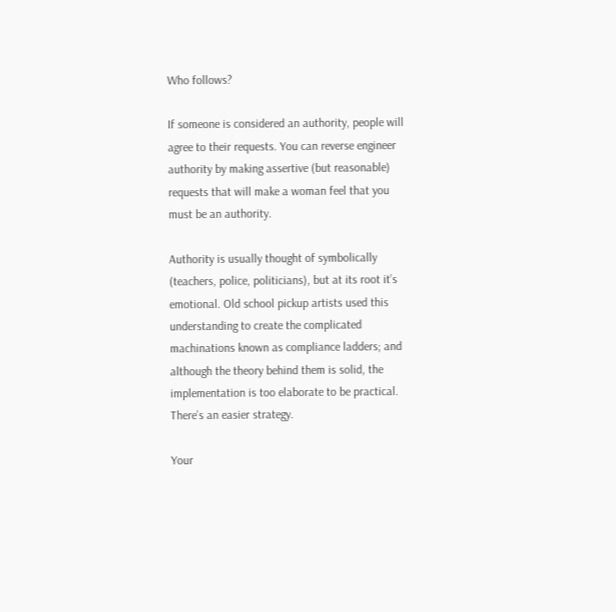Who follows?

If someone is considered an authority, people will agree to their requests. You can reverse engineer authority by making assertive (but reasonable) requests that will make a woman feel that you must be an authority.

Authority is usually thought of symbolically (teachers, police, politicians), but at its root it’s emotional. Old school pickup artists used this understanding to create the complicated machinations known as compliance ladders; and although the theory behind them is solid, the implementation is too elaborate to be practical. There’s an easier strategy.

Your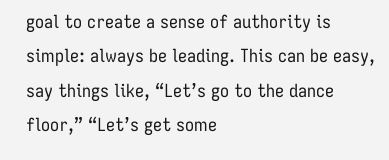goal to create a sense of authority is simple: always be leading. This can be easy, say things like, “Let’s go to the dance floor,” “Let’s get some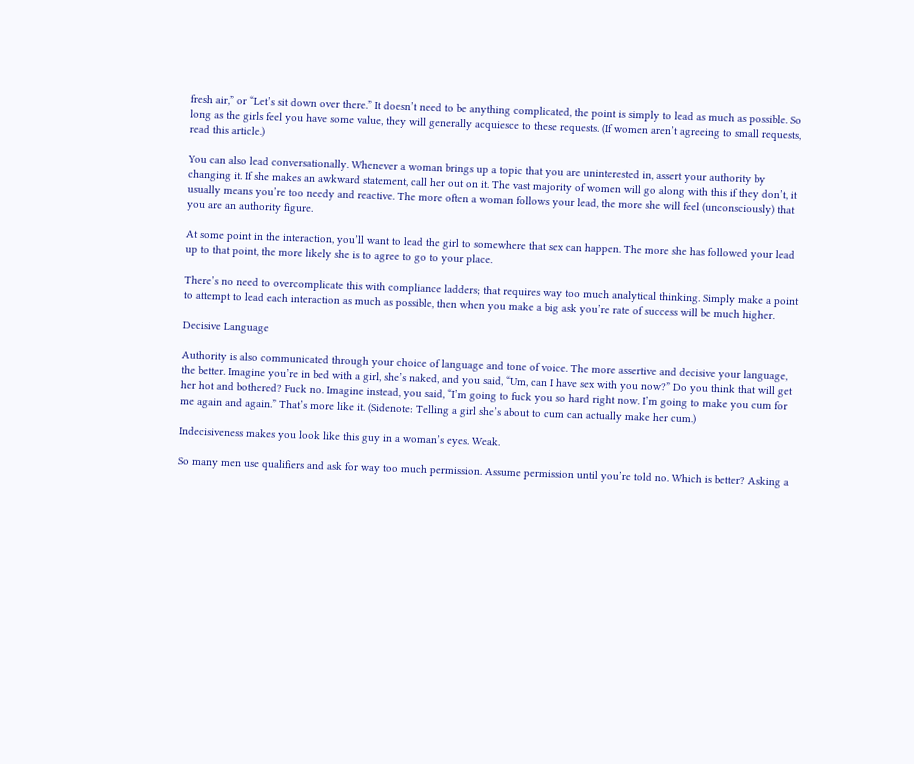fresh air,” or “Let’s sit down over there.” It doesn’t need to be anything complicated, the point is simply to lead as much as possible. So long as the girls feel you have some value, they will generally acquiesce to these requests. (If women aren’t agreeing to small requests, read this article.)

You can also lead conversationally. Whenever a woman brings up a topic that you are uninterested in, assert your authority by changing it. If she makes an awkward statement, call her out on it. The vast majority of women will go along with this if they don’t, it usually means you’re too needy and reactive. The more often a woman follows your lead, the more she will feel (unconsciously) that you are an authority figure.

At some point in the interaction, you’ll want to lead the girl to somewhere that sex can happen. The more she has followed your lead up to that point, the more likely she is to agree to go to your place.

There’s no need to overcomplicate this with compliance ladders; that requires way too much analytical thinking. Simply make a point to attempt to lead each interaction as much as possible, then when you make a big ask you’re rate of success will be much higher.

Decisive Language

Authority is also communicated through your choice of language and tone of voice. The more assertive and decisive your language, the better. Imagine you’re in bed with a girl, she’s naked, and you said, “Um, can I have sex with you now?” Do you think that will get her hot and bothered? Fuck no. Imagine instead, you said, “I’m going to fuck you so hard right now. I’m going to make you cum for me again and again.” That’s more like it. (Sidenote: Telling a girl she’s about to cum can actually make her cum.)

Indecisiveness makes you look like this guy in a woman’s eyes. Weak.

So many men use qualifiers and ask for way too much permission. Assume permission until you’re told no. Which is better? Asking a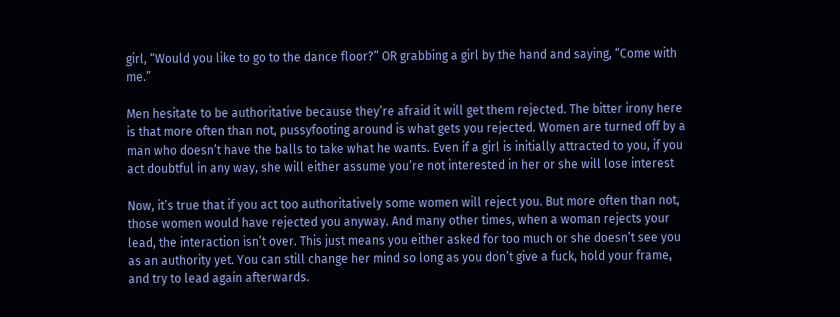girl, “Would you like to go to the dance floor?” OR grabbing a girl by the hand and saying, “Come with me.”

Men hesitate to be authoritative because they’re afraid it will get them rejected. The bitter irony here is that more often than not, pussyfooting around is what gets you rejected. Women are turned off by a man who doesn’t have the balls to take what he wants. Even if a girl is initially attracted to you, if you act doubtful in any way, she will either assume you’re not interested in her or she will lose interest

Now, it’s true that if you act too authoritatively some women will reject you. But more often than not, those women would have rejected you anyway. And many other times, when a woman rejects your lead, the interaction isn’t over. This just means you either asked for too much or she doesn’t see you as an authority yet. You can still change her mind so long as you don’t give a fuck, hold your frame, and try to lead again afterwards.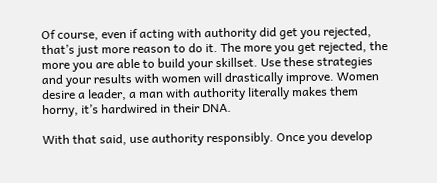Of course, even if acting with authority did get you rejected, that’s just more reason to do it. The more you get rejected, the more you are able to build your skillset. Use these strategies and your results with women will drastically improve. Women desire a leader, a man with authority literally makes them horny, it’s hardwired in their DNA.

With that said, use authority responsibly. Once you develop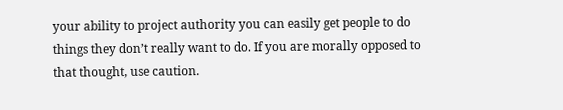your ability to project authority you can easily get people to do things they don’t really want to do. If you are morally opposed to that thought, use caution.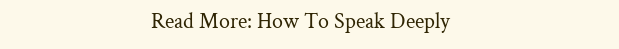Read More: How To Speak Deeply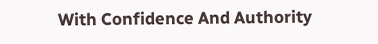With Confidence And Authority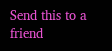Send this to a friend